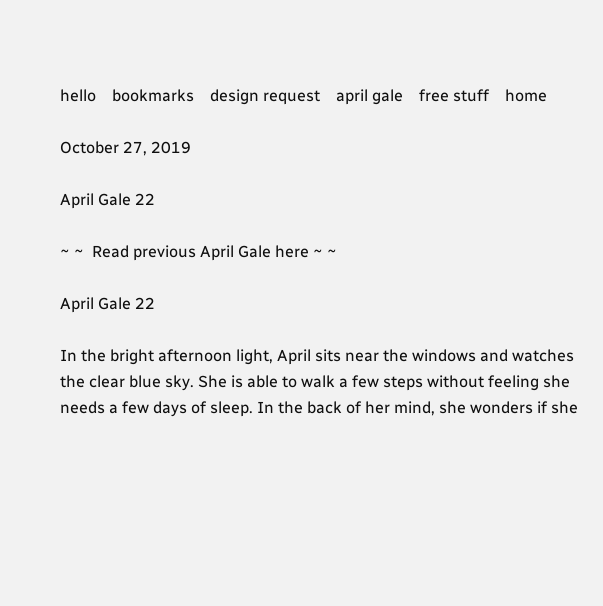hello    bookmarks    design request    april gale    free stuff    home

October 27, 2019

April Gale 22

~ ~  Read previous April Gale here ~ ~

April Gale 22

In the bright afternoon light, April sits near the windows and watches the clear blue sky. She is able to walk a few steps without feeling she needs a few days of sleep. In the back of her mind, she wonders if she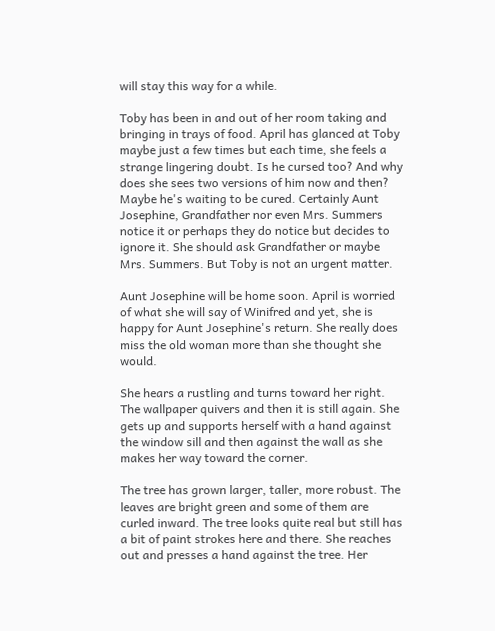will stay this way for a while.

Toby has been in and out of her room taking and bringing in trays of food. April has glanced at Toby maybe just a few times but each time, she feels a strange lingering doubt. Is he cursed too? And why does she sees two versions of him now and then? Maybe he's waiting to be cured. Certainly Aunt Josephine, Grandfather nor even Mrs. Summers notice it or perhaps they do notice but decides to ignore it. She should ask Grandfather or maybe Mrs. Summers. But Toby is not an urgent matter.

Aunt Josephine will be home soon. April is worried of what she will say of Winifred and yet, she is happy for Aunt Josephine's return. She really does miss the old woman more than she thought she would.

She hears a rustling and turns toward her right. The wallpaper quivers and then it is still again. She gets up and supports herself with a hand against the window sill and then against the wall as she makes her way toward the corner.

The tree has grown larger, taller, more robust. The leaves are bright green and some of them are curled inward. The tree looks quite real but still has a bit of paint strokes here and there. She reaches out and presses a hand against the tree. Her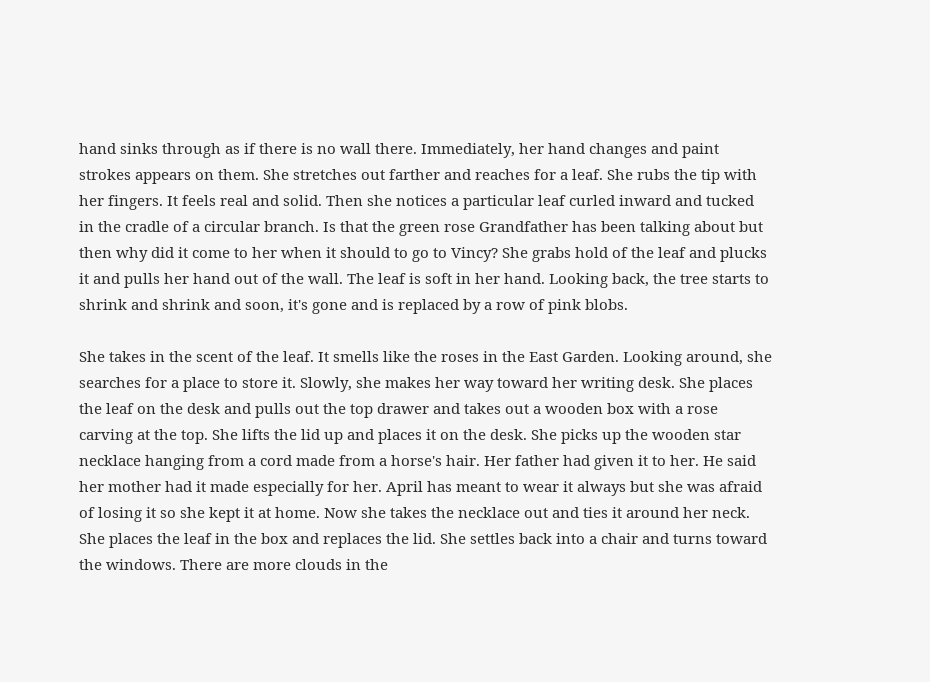hand sinks through as if there is no wall there. Immediately, her hand changes and paint strokes appears on them. She stretches out farther and reaches for a leaf. She rubs the tip with her fingers. It feels real and solid. Then she notices a particular leaf curled inward and tucked in the cradle of a circular branch. Is that the green rose Grandfather has been talking about but then why did it come to her when it should to go to Vincy? She grabs hold of the leaf and plucks it and pulls her hand out of the wall. The leaf is soft in her hand. Looking back, the tree starts to shrink and shrink and soon, it's gone and is replaced by a row of pink blobs.

She takes in the scent of the leaf. It smells like the roses in the East Garden. Looking around, she searches for a place to store it. Slowly, she makes her way toward her writing desk. She places the leaf on the desk and pulls out the top drawer and takes out a wooden box with a rose carving at the top. She lifts the lid up and places it on the desk. She picks up the wooden star necklace hanging from a cord made from a horse's hair. Her father had given it to her. He said her mother had it made especially for her. April has meant to wear it always but she was afraid of losing it so she kept it at home. Now she takes the necklace out and ties it around her neck. She places the leaf in the box and replaces the lid. She settles back into a chair and turns toward the windows. There are more clouds in the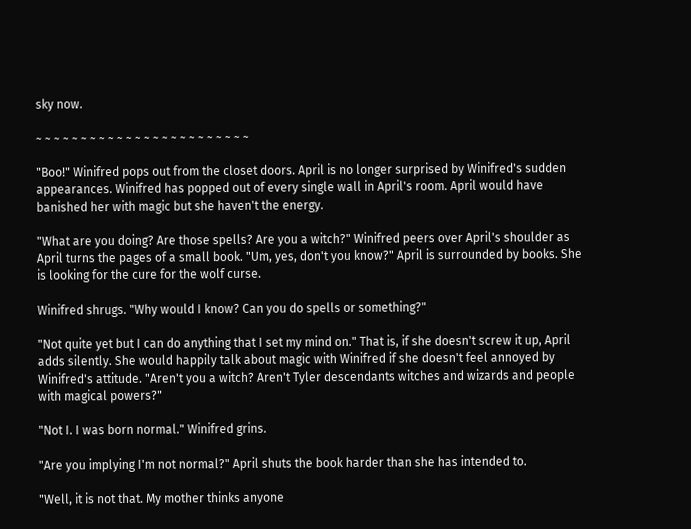sky now.

~ ~ ~ ~ ~ ~ ~ ~ ~ ~ ~ ~ ~ ~ ~ ~ ~ ~ ~ ~ ~ ~ ~ ~

"Boo!" Winifred pops out from the closet doors. April is no longer surprised by Winifred's sudden appearances. Winifred has popped out of every single wall in April's room. April would have banished her with magic but she haven't the energy.

"What are you doing? Are those spells? Are you a witch?" Winifred peers over April's shoulder as April turns the pages of a small book. "Um, yes, don't you know?" April is surrounded by books. She is looking for the cure for the wolf curse.

Winifred shrugs. "Why would I know? Can you do spells or something?"

"Not quite yet but I can do anything that I set my mind on." That is, if she doesn't screw it up, April adds silently. She would happily talk about magic with Winifred if she doesn't feel annoyed by Winifred's attitude. "Aren't you a witch? Aren't Tyler descendants witches and wizards and people with magical powers?"

"Not I. I was born normal." Winifred grins.

"Are you implying I'm not normal?" April shuts the book harder than she has intended to.

"Well, it is not that. My mother thinks anyone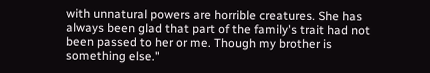with unnatural powers are horrible creatures. She has always been glad that part of the family's trait had not been passed to her or me. Though my brother is something else."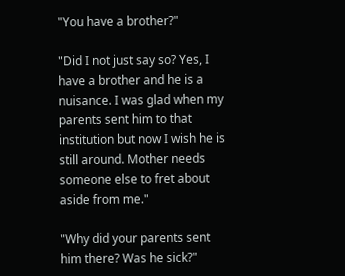"You have a brother?"

"Did I not just say so? Yes, I have a brother and he is a nuisance. I was glad when my parents sent him to that institution but now I wish he is still around. Mother needs someone else to fret about aside from me."

"Why did your parents sent him there? Was he sick?"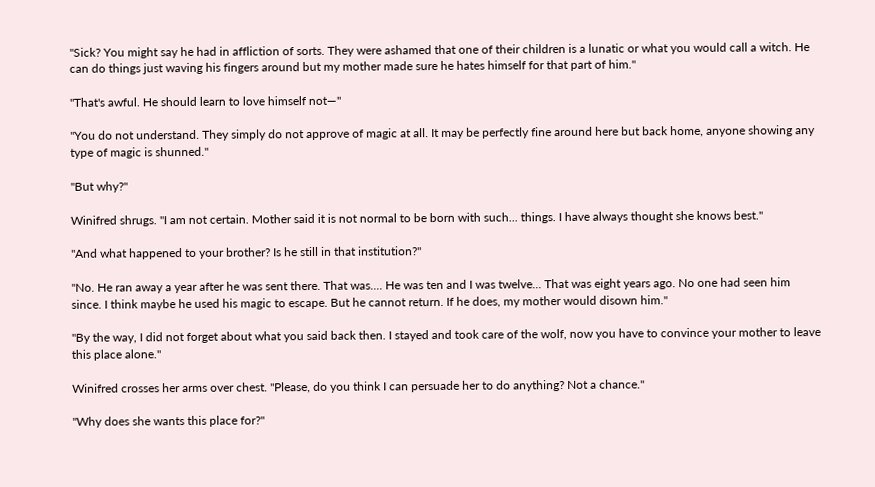"Sick? You might say he had in affliction of sorts. They were ashamed that one of their children is a lunatic or what you would call a witch. He can do things just waving his fingers around but my mother made sure he hates himself for that part of him."

"That's awful. He should learn to love himself not—"

"You do not understand. They simply do not approve of magic at all. It may be perfectly fine around here but back home, anyone showing any type of magic is shunned."

"But why?"

Winifred shrugs. "I am not certain. Mother said it is not normal to be born with such... things. I have always thought she knows best."

"And what happened to your brother? Is he still in that institution?"

"No. He ran away a year after he was sent there. That was.... He was ten and I was twelve... That was eight years ago. No one had seen him since. I think maybe he used his magic to escape. But he cannot return. If he does, my mother would disown him."

"By the way, I did not forget about what you said back then. I stayed and took care of the wolf, now you have to convince your mother to leave this place alone."

Winifred crosses her arms over chest. "Please, do you think I can persuade her to do anything? Not a chance."

"Why does she wants this place for?"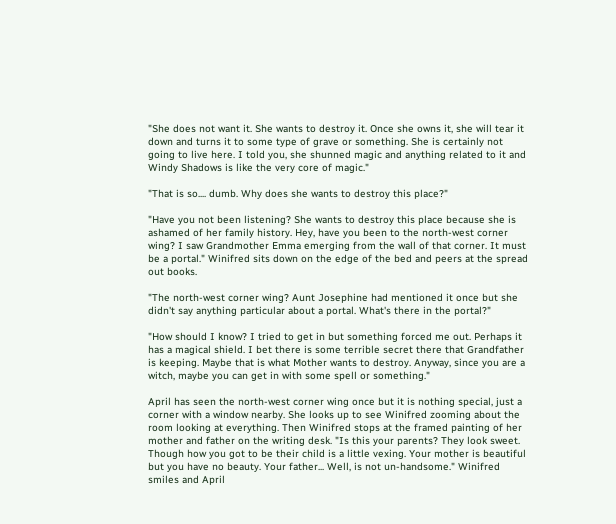"She does not want it. She wants to destroy it. Once she owns it, she will tear it down and turns it to some type of grave or something. She is certainly not going to live here. I told you, she shunned magic and anything related to it and Windy Shadows is like the very core of magic."

"That is so.... dumb. Why does she wants to destroy this place?"

"Have you not been listening? She wants to destroy this place because she is ashamed of her family history. Hey, have you been to the north-west corner wing? I saw Grandmother Emma emerging from the wall of that corner. It must be a portal." Winifred sits down on the edge of the bed and peers at the spread out books.

"The north-west corner wing? Aunt Josephine had mentioned it once but she didn't say anything particular about a portal. What's there in the portal?"

"How should I know? I tried to get in but something forced me out. Perhaps it has a magical shield. I bet there is some terrible secret there that Grandfather is keeping. Maybe that is what Mother wants to destroy. Anyway, since you are a witch, maybe you can get in with some spell or something."

April has seen the north-west corner wing once but it is nothing special, just a corner with a window nearby. She looks up to see Winifred zooming about the room looking at everything. Then Winifred stops at the framed painting of her mother and father on the writing desk. "Is this your parents? They look sweet. Though how you got to be their child is a little vexing. Your mother is beautiful but you have no beauty. Your father... Well, is not un-handsome." Winifred smiles and April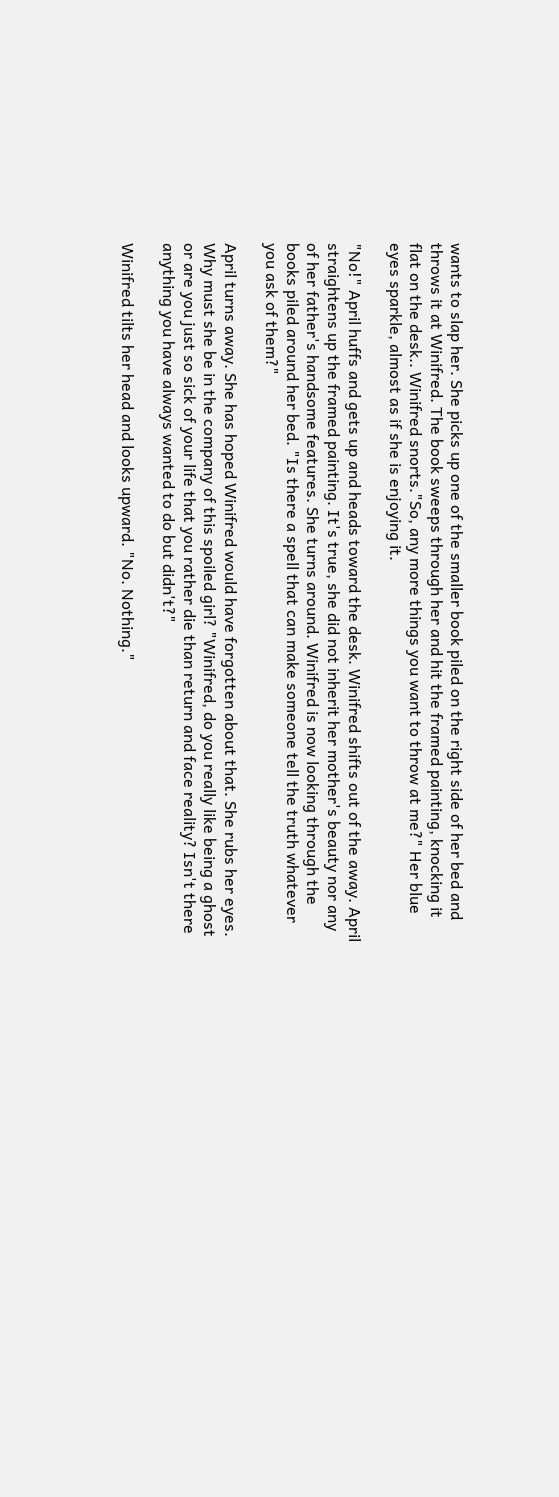wants to slap her. She picks up one of the smaller book piled on the right side of her bed and throws it at Winifred. The book sweeps through her and hit the framed painting, knocking it flat on the desk.. Winifred snorts."So, any more things you want to throw at me?" Her blue eyes sparkle, almost as if she is enjoying it.

"No!" April huffs and gets up and heads toward the desk. Winifred shifts out of the away. April straightens up the framed painting. It's true, she did not inherit her mother's beauty nor any of her father's handsome features. She turns around. Winifred is now looking through the books piled around her bed. "Is there a spell that can make someone tell the truth whatever you ask of them?"

April turns away. She has hoped Winifred would have forgotten about that. She rubs her eyes. Why must she be in the company of this spoiled girl? "Winifred, do you really like being a ghost or are you just so sick of your life that you rather die than return and face reality? Isn't there anything you have always wanted to do but didn't?"

Winifred tilts her head and looks upward. "No. Nothing."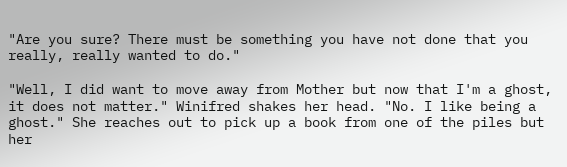"Are you sure? There must be something you have not done that you really, really wanted to do."

"Well, I did want to move away from Mother but now that I'm a ghost, it does not matter." Winifred shakes her head. "No. I like being a ghost." She reaches out to pick up a book from one of the piles but her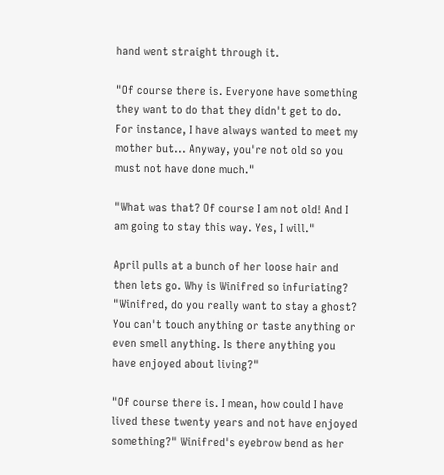hand went straight through it.

"Of course there is. Everyone have something they want to do that they didn't get to do. For instance, I have always wanted to meet my mother but... Anyway, you're not old so you must not have done much."

"What was that? Of course I am not old! And I am going to stay this way. Yes, I will."

April pulls at a bunch of her loose hair and then lets go. Why is Winifred so infuriating? "Winifred, do you really want to stay a ghost? You can't touch anything or taste anything or even smell anything. Is there anything you have enjoyed about living?"

"Of course there is. I mean, how could I have lived these twenty years and not have enjoyed something?" Winifred's eyebrow bend as her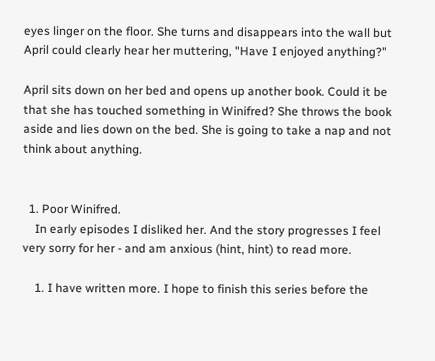eyes linger on the floor. She turns and disappears into the wall but April could clearly hear her muttering, "Have I enjoyed anything?"

April sits down on her bed and opens up another book. Could it be that she has touched something in Winifred? She throws the book aside and lies down on the bed. She is going to take a nap and not think about anything.


  1. Poor Winifred.
    In early episodes I disliked her. And the story progresses I feel very sorry for her - and am anxious (hint, hint) to read more.

    1. I have written more. I hope to finish this series before the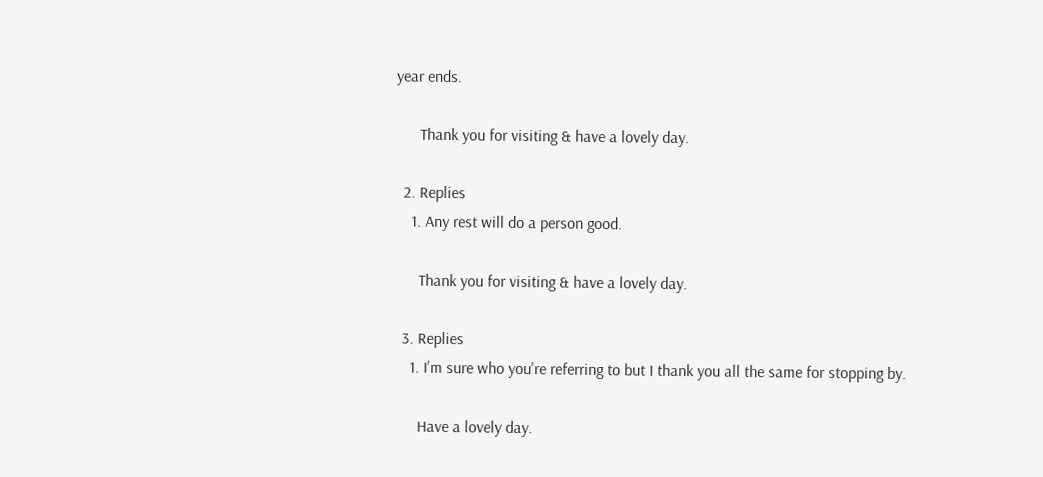year ends.

      Thank you for visiting & have a lovely day.

  2. Replies
    1. Any rest will do a person good.

      Thank you for visiting & have a lovely day.

  3. Replies
    1. I'm sure who you're referring to but I thank you all the same for stopping by.

      Have a lovely day.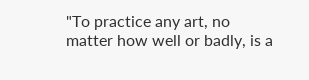"To practice any art, no matter how well or badly, is a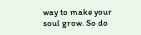way to make your soul grow. So do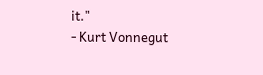it."
- Kurt Vonnegut